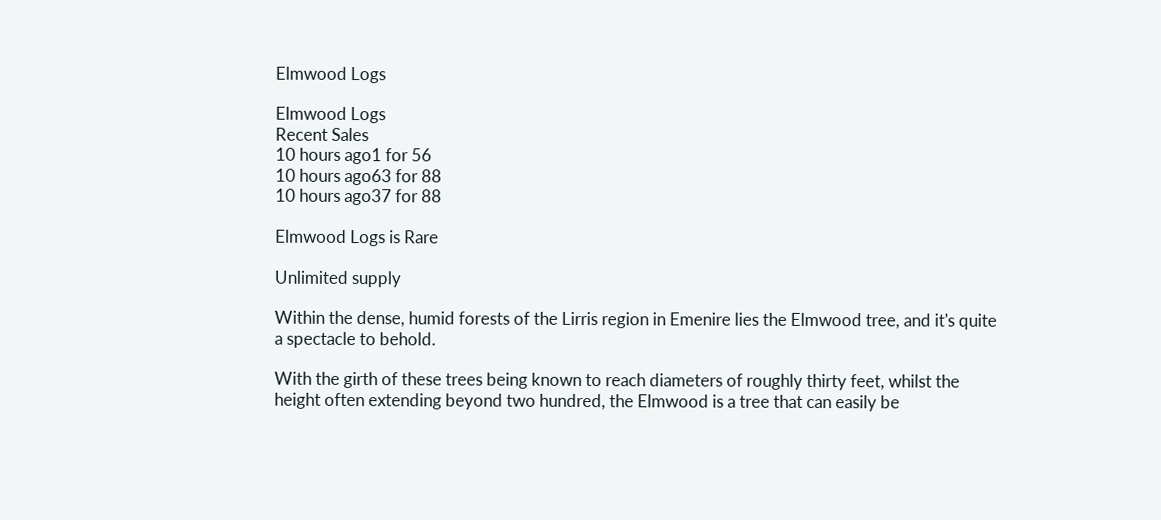Elmwood Logs

Elmwood Logs
Recent Sales
10 hours ago1 for 56
10 hours ago63 for 88
10 hours ago37 for 88

Elmwood Logs is Rare

Unlimited supply

Within the dense, humid forests of the Lirris region in Emenire lies the Elmwood tree, and it's quite a spectacle to behold.

With the girth of these trees being known to reach diameters of roughly thirty feet, whilst the height often extending beyond two hundred, the Elmwood is a tree that can easily be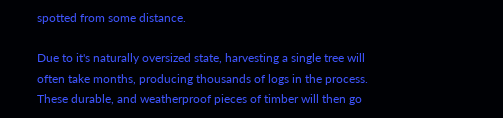spotted from some distance.

Due to it's naturally oversized state, harvesting a single tree will often take months, producing thousands of logs in the process. These durable, and weatherproof pieces of timber will then go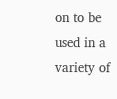on to be used in a variety of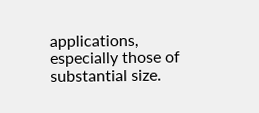applications, especially those of substantial size.